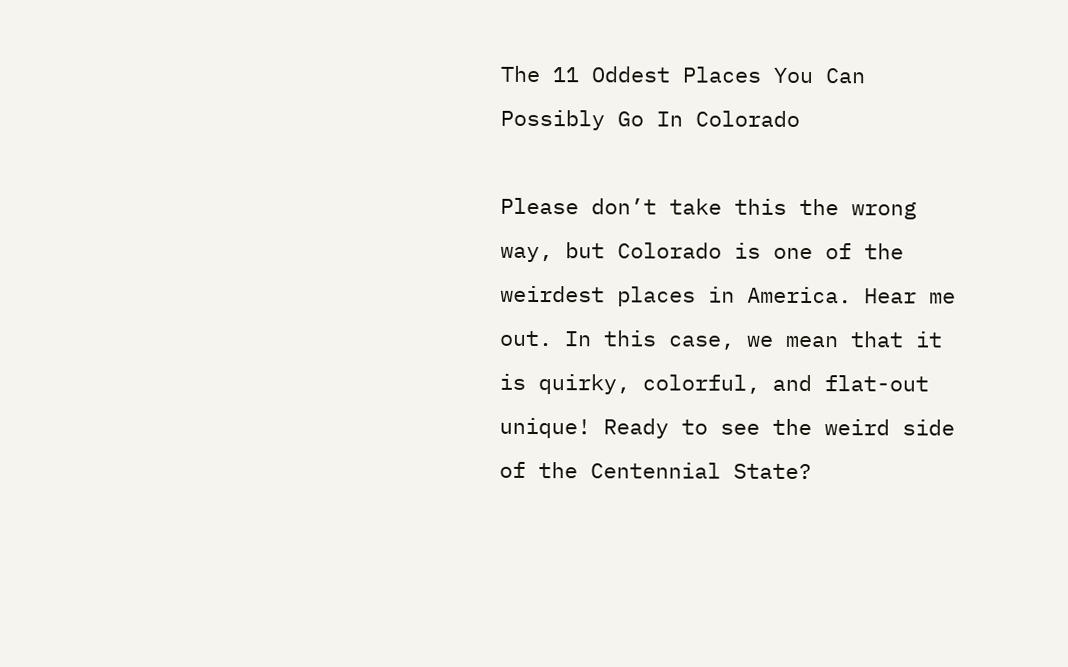The 11 Oddest Places You Can Possibly Go In Colorado

Please don’t take this the wrong way, but Colorado is one of the weirdest places in America. Hear me out. In this case, we mean that it is quirky, colorful, and flat-out unique! Ready to see the weird side of the Centennial State?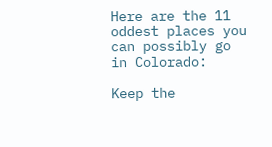Here are the 11 oddest places you can possibly go in Colorado:

Keep the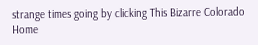strange times going by clicking This Bizarre Colorado Home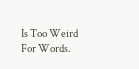Is Too Weird For Words.